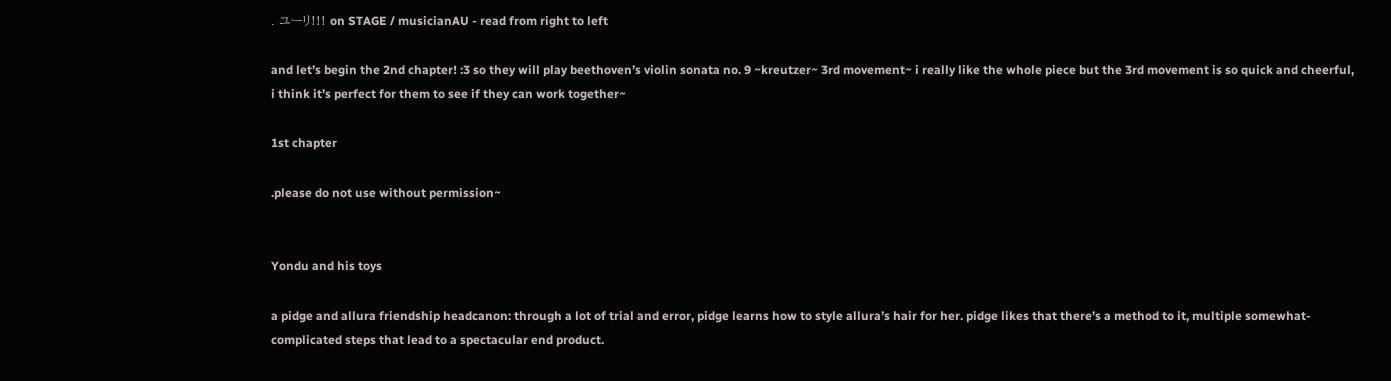. ユーリ!!! on STAGE / musicianAU - read from right to left

and let’s begin the 2nd chapter! :3 so they will play beethoven’s violin sonata no. 9 ~kreutzer~ 3rd movement~ i really like the whole piece but the 3rd movement is so quick and cheerful, i think it’s perfect for them to see if they can work together~

1st chapter

.please do not use without permission~


Yondu and his toys

a pidge and allura friendship headcanon: through a lot of trial and error, pidge learns how to style allura’s hair for her. pidge likes that there’s a method to it, multiple somewhat-complicated steps that lead to a spectacular end product.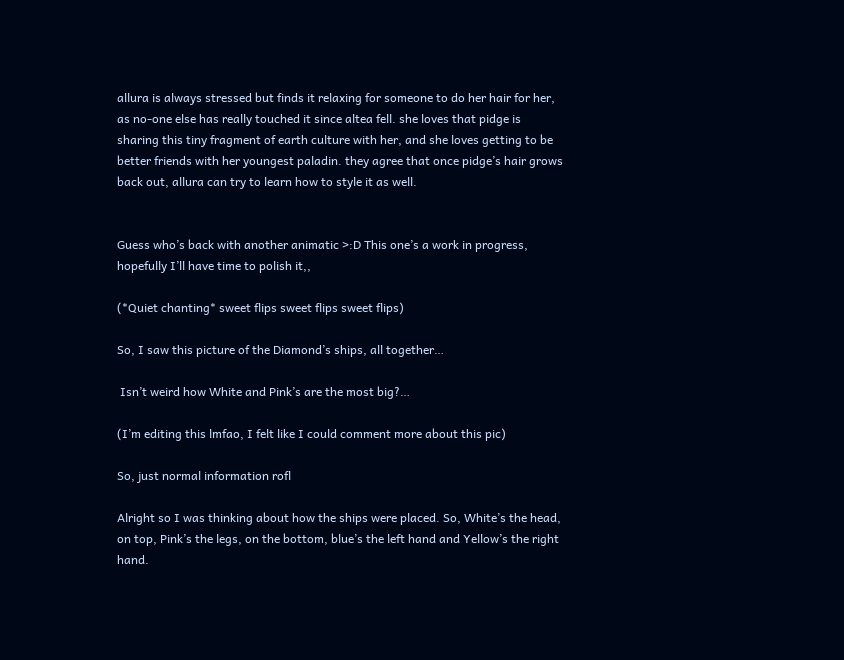allura is always stressed but finds it relaxing for someone to do her hair for her, as no-one else has really touched it since altea fell. she loves that pidge is sharing this tiny fragment of earth culture with her, and she loves getting to be better friends with her youngest paladin. they agree that once pidge’s hair grows back out, allura can try to learn how to style it as well.


Guess who’s back with another animatic >:D This one’s a work in progress, hopefully I’ll have time to polish it,,

(*Quiet chanting* sweet flips sweet flips sweet flips)

So, I saw this picture of the Diamond’s ships, all together…

 Isn’t weird how White and Pink’s are the most big?…

(I’m editing this lmfao, I felt like I could comment more about this pic)

So, just normal information rofl

Alright so I was thinking about how the ships were placed. So, White’s the head, on top, Pink’s the legs, on the bottom, blue’s the left hand and Yellow’s the right hand.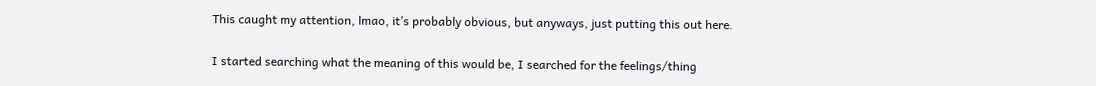This caught my attention, lmao, it’s probably obvious, but anyways, just putting this out here.

I started searching what the meaning of this would be, I searched for the feelings/thing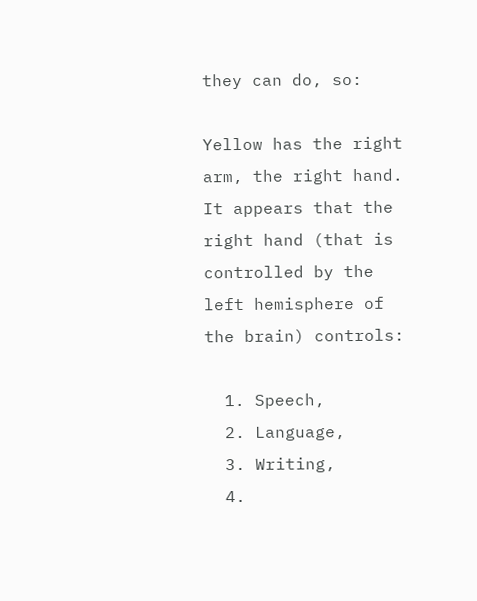they can do, so:

Yellow has the right arm, the right hand. It appears that the right hand (that is controlled by the left hemisphere of the brain) controls:

  1. Speech,
  2. Language,
  3. Writing,
  4.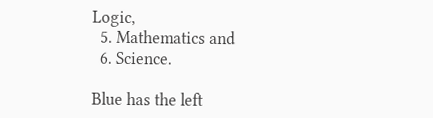Logic,
  5. Mathematics and
  6. Science.

Blue has the left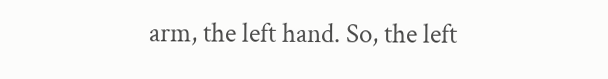arm, the left hand. So, the left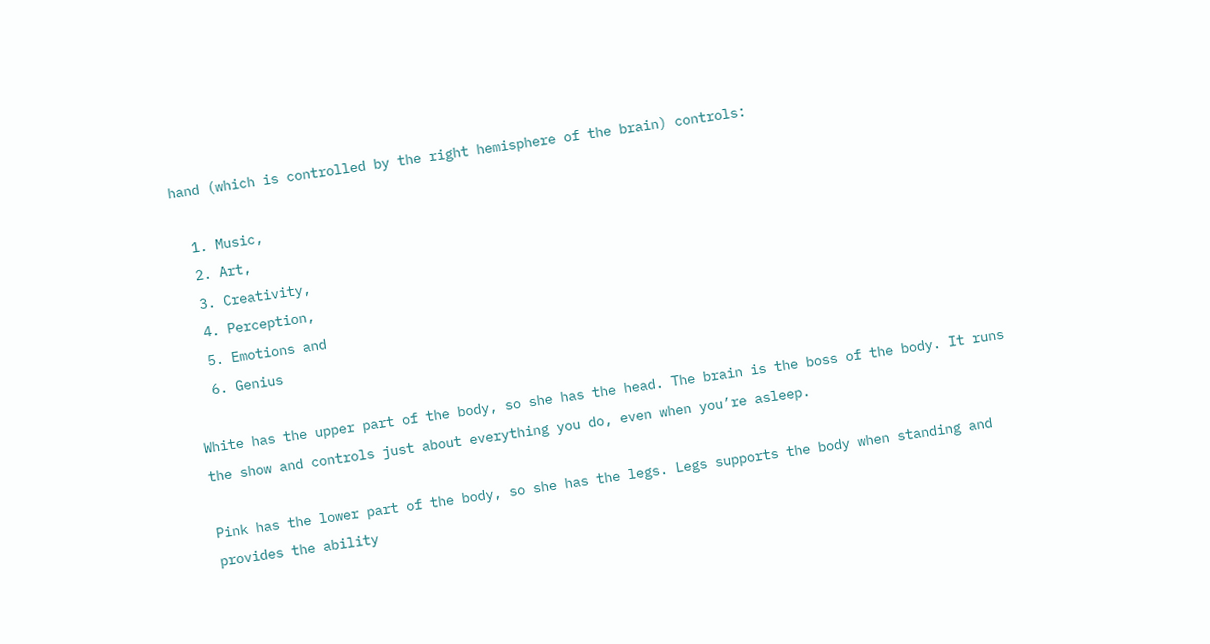hand (which is controlled by the right hemisphere of the brain) controls:

  1. Music,
  2. Art,
  3. Creativity,
  4. Perception,
  5. Emotions and
  6. Genius

White has the upper part of the body, so she has the head. The brain is the boss of the body. It runs the show and controls just about everything you do, even when you’re asleep.

Pink has the lower part of the body, so she has the legs. Legs supports the body when standing and provides the ability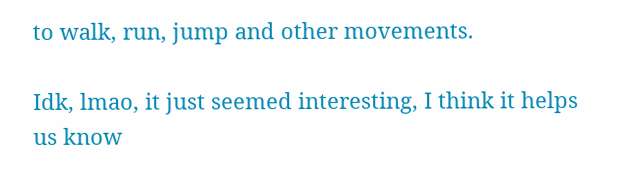to walk, run, jump and other movements.

Idk, lmao, it just seemed interesting, I think it helps us know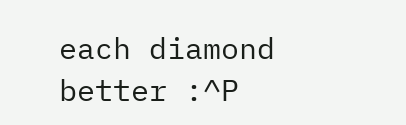each diamond better :^P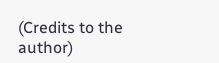(Credits to the author)